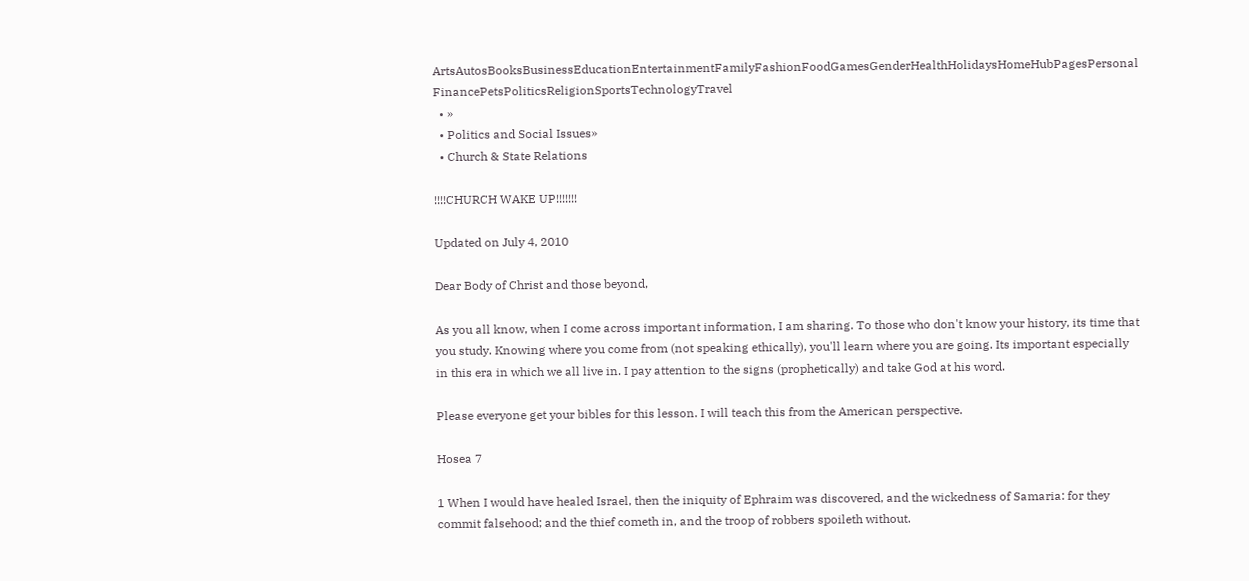ArtsAutosBooksBusinessEducationEntertainmentFamilyFashionFoodGamesGenderHealthHolidaysHomeHubPagesPersonal FinancePetsPoliticsReligionSportsTechnologyTravel
  • »
  • Politics and Social Issues»
  • Church & State Relations

!!!!CHURCH WAKE UP!!!!!!!

Updated on July 4, 2010

Dear Body of Christ and those beyond,

As you all know, when I come across important information, I am sharing. To those who don't know your history, its time that you study. Knowing where you come from (not speaking ethically), you'll learn where you are going. Its important especially in this era in which we all live in. I pay attention to the signs (prophetically) and take God at his word.

Please everyone get your bibles for this lesson. I will teach this from the American perspective.

Hosea 7

1 When I would have healed Israel, then the iniquity of Ephraim was discovered, and the wickedness of Samaria: for they commit falsehood; and the thief cometh in, and the troop of robbers spoileth without.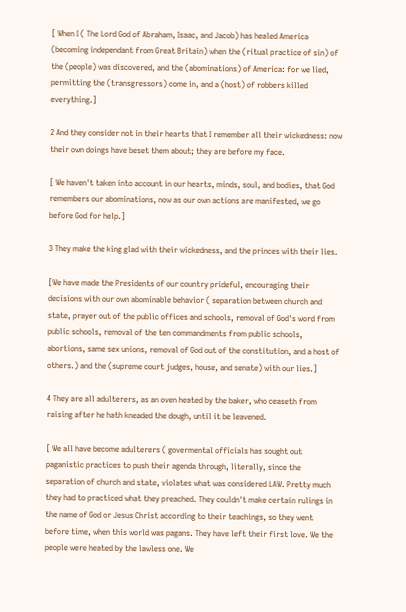[ When I ( The Lord God of Abraham, Isaac, and Jacob) has healed America (becoming independant from Great Britain) when the (ritual practice of sin) of the (people) was discovered, and the (abominations) of America: for we lied, permitting the (transgressors) come in, and a (host) of robbers killed everything.]

2 And they consider not in their hearts that I remember all their wickedness: now their own doings have beset them about; they are before my face.

[ We haven't taken into account in our hearts, minds, soul, and bodies, that God remembers our abominations, now as our own actions are manifested, we go before God for help.]

3 They make the king glad with their wickedness, and the princes with their lies.

[We have made the Presidents of our country prideful, encouraging their decisions with our own abominable behavior ( separation between church and state, prayer out of the public offices and schools, removal of God's word from public schools, removal of the ten commandments from public schools, abortions, same sex unions, removal of God out of the constitution, and a host of others.) and the (supreme court judges, house, and senate) with our lies.]

4 They are all adulterers, as an oven heated by the baker, who ceaseth from raising after he hath kneaded the dough, until it be leavened.

[ We all have become adulterers ( govermental officials has sought out paganistic practices to push their agenda through, literally, since the separation of church and state, violates what was considered LAW. Pretty much they had to practiced what they preached. They couldn't make certain rulings in the name of God or Jesus Christ according to their teachings, so they went before time, when this world was pagans. They have left their first love. We the people were heated by the lawless one. We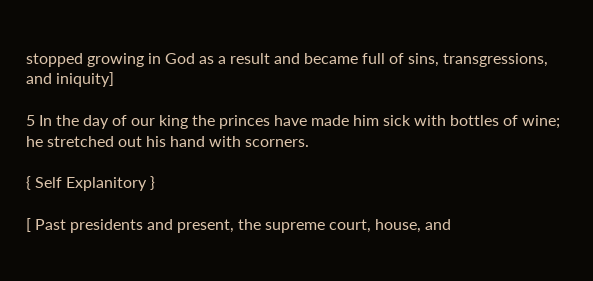stopped growing in God as a result and became full of sins, transgressions, and iniquity]

5 In the day of our king the princes have made him sick with bottles of wine; he stretched out his hand with scorners.

{ Self Explanitory }

[ Past presidents and present, the supreme court, house, and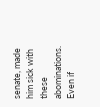senate, made him sick with these abominations. Even if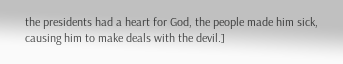the presidents had a heart for God, the people made him sick, causing him to make deals with the devil.]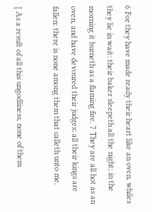6 For they have made ready their heart like an oven, whiles they lie in wait: their baker sleepeth all the night; in the morning it burneth as a flaming fire. 7 They are all hot as an oven, and have devoured their judges; all their kings are fallen: there is none among them that calleth unto me.

[ As a result of all this ungodliness, none of them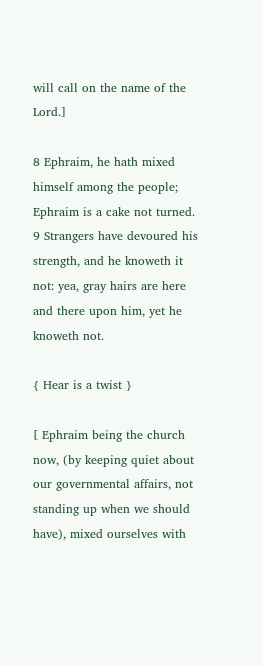will call on the name of the Lord.]

8 Ephraim, he hath mixed himself among the people; Ephraim is a cake not turned. 9 Strangers have devoured his strength, and he knoweth it not: yea, gray hairs are here and there upon him, yet he knoweth not.

{ Hear is a twist }

[ Ephraim being the church now, (by keeping quiet about our governmental affairs, not standing up when we should have), mixed ourselves with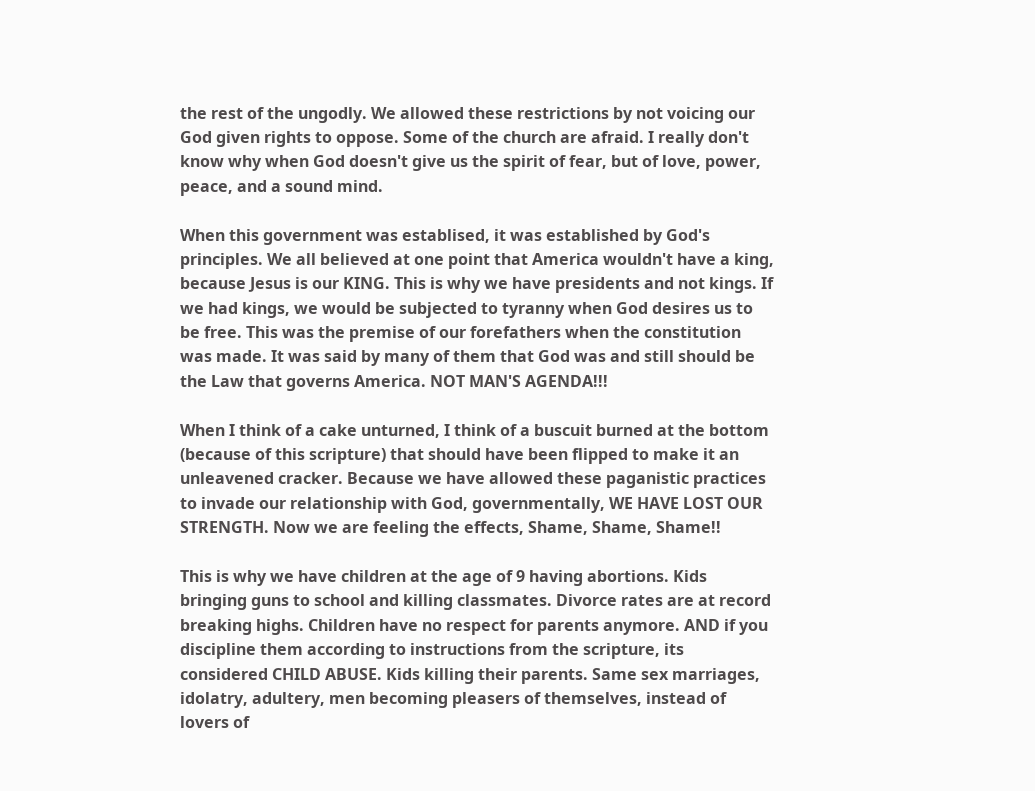the rest of the ungodly. We allowed these restrictions by not voicing our God given rights to oppose. Some of the church are afraid. I really don't know why when God doesn't give us the spirit of fear, but of love, power, peace, and a sound mind.

When this government was establised, it was established by God's principles. We all believed at one point that America wouldn't have a king, because Jesus is our KING. This is why we have presidents and not kings. If we had kings, we would be subjected to tyranny when God desires us to be free. This was the premise of our forefathers when the constitution was made. It was said by many of them that God was and still should be the Law that governs America. NOT MAN'S AGENDA!!!

When I think of a cake unturned, I think of a buscuit burned at the bottom (because of this scripture) that should have been flipped to make it an unleavened cracker. Because we have allowed these paganistic practices to invade our relationship with God, governmentally, WE HAVE LOST OUR STRENGTH. Now we are feeling the effects, Shame, Shame, Shame!!

This is why we have children at the age of 9 having abortions. Kids bringing guns to school and killing classmates. Divorce rates are at record breaking highs. Children have no respect for parents anymore. AND if you discipline them according to instructions from the scripture, its considered CHILD ABUSE. Kids killing their parents. Same sex marriages, idolatry, adultery, men becoming pleasers of themselves, instead of lovers of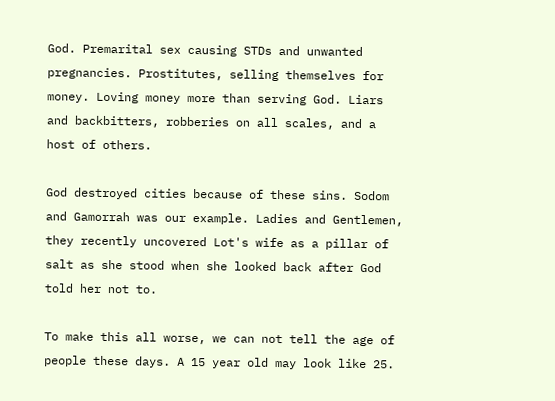God. Premarital sex causing STDs and unwanted pregnancies. Prostitutes, selling themselves for money. Loving money more than serving God. Liars and backbitters, robberies on all scales, and a host of others.

God destroyed cities because of these sins. Sodom and Gamorrah was our example. Ladies and Gentlemen, they recently uncovered Lot's wife as a pillar of salt as she stood when she looked back after God told her not to.

To make this all worse, we can not tell the age of people these days. A 15 year old may look like 25.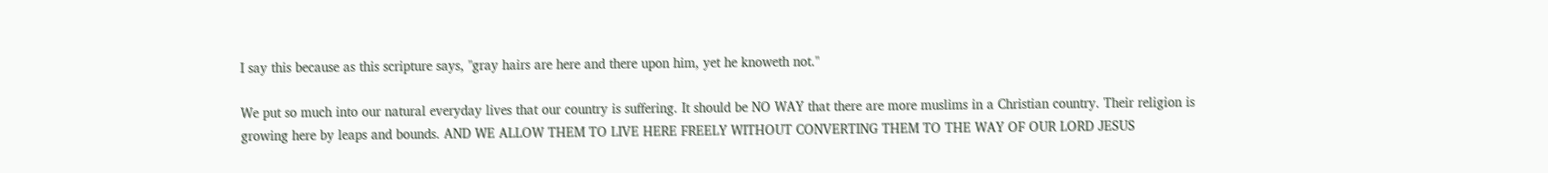I say this because as this scripture says, "gray hairs are here and there upon him, yet he knoweth not."

We put so much into our natural everyday lives that our country is suffering. It should be NO WAY that there are more muslims in a Christian country. Their religion is growing here by leaps and bounds. AND WE ALLOW THEM TO LIVE HERE FREELY WITHOUT CONVERTING THEM TO THE WAY OF OUR LORD JESUS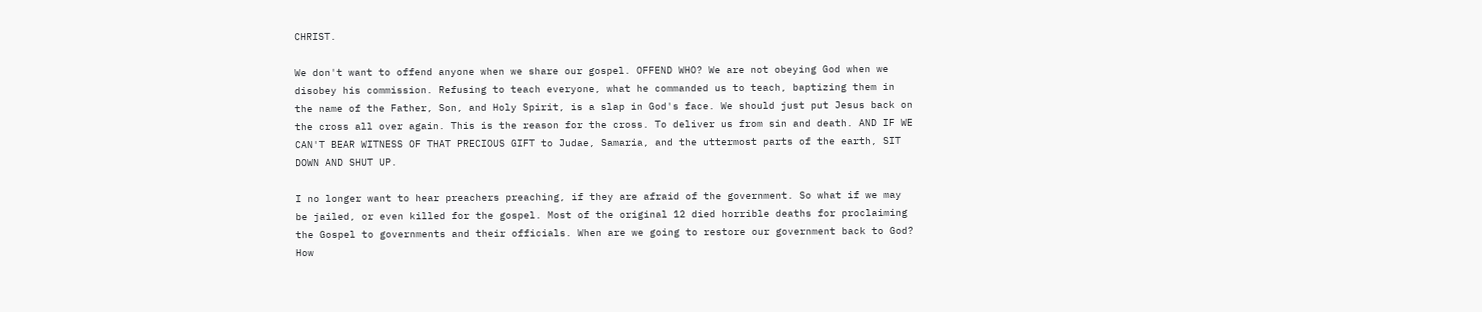CHRIST.

We don't want to offend anyone when we share our gospel. OFFEND WHO? We are not obeying God when we disobey his commission. Refusing to teach everyone, what he commanded us to teach, baptizing them in the name of the Father, Son, and Holy Spirit, is a slap in God's face. We should just put Jesus back on the cross all over again. This is the reason for the cross. To deliver us from sin and death. AND IF WE CAN'T BEAR WITNESS OF THAT PRECIOUS GIFT to Judae, Samaria, and the uttermost parts of the earth, SIT DOWN AND SHUT UP.

I no longer want to hear preachers preaching, if they are afraid of the government. So what if we may be jailed, or even killed for the gospel. Most of the original 12 died horrible deaths for proclaiming the Gospel to governments and their officials. When are we going to restore our government back to God? How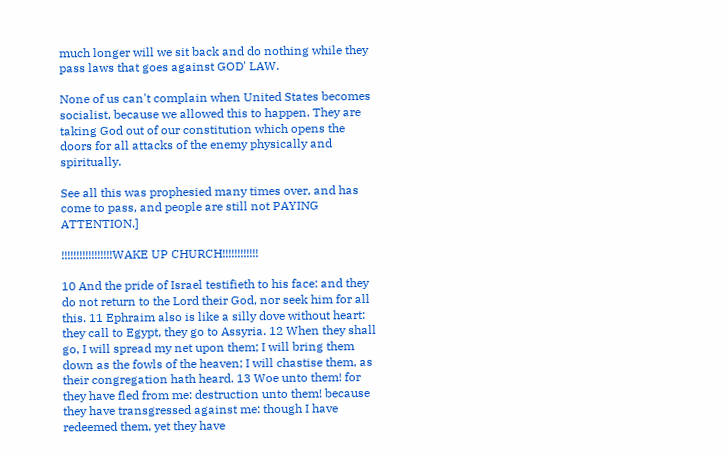much longer will we sit back and do nothing while they pass laws that goes against GOD' LAW.

None of us can't complain when United States becomes socialist, because we allowed this to happen. They are taking God out of our constitution which opens the doors for all attacks of the enemy physically and spiritually.

See all this was prophesied many times over, and has come to pass, and people are still not PAYING ATTENTION.]

!!!!!!!!!!!!!!!!!WAKE UP CHURCH!!!!!!!!!!!!

10 And the pride of Israel testifieth to his face: and they do not return to the Lord their God, nor seek him for all this. 11 Ephraim also is like a silly dove without heart: they call to Egypt, they go to Assyria. 12 When they shall go, I will spread my net upon them; I will bring them down as the fowls of the heaven; I will chastise them, as their congregation hath heard. 13 Woe unto them! for they have fled from me: destruction unto them! because they have transgressed against me: though I have redeemed them, yet they have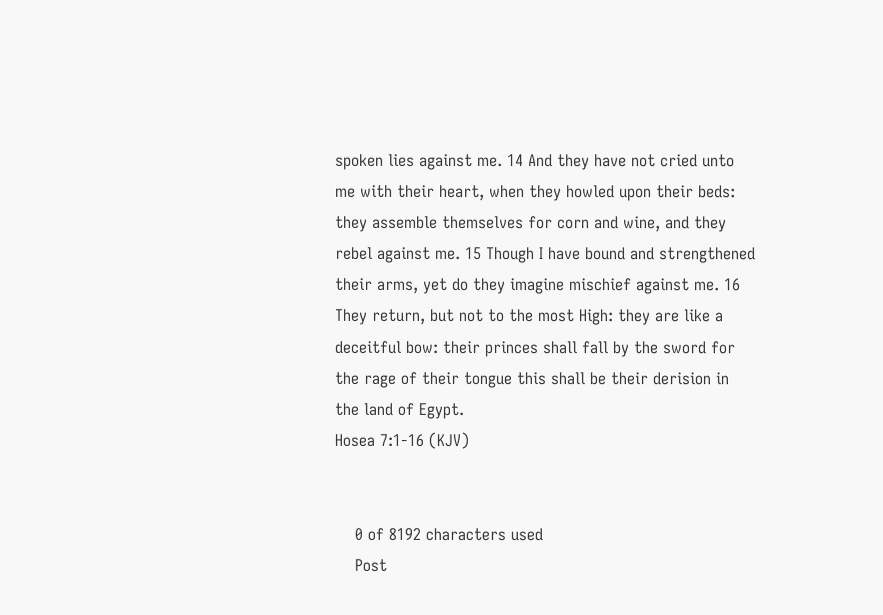spoken lies against me. 14 And they have not cried unto me with their heart, when they howled upon their beds: they assemble themselves for corn and wine, and they rebel against me. 15 Though I have bound and strengthened their arms, yet do they imagine mischief against me. 16 They return, but not to the most High: they are like a deceitful bow: their princes shall fall by the sword for the rage of their tongue this shall be their derision in the land of Egypt.
Hosea 7:1-16 (KJV)


    0 of 8192 characters used
    Post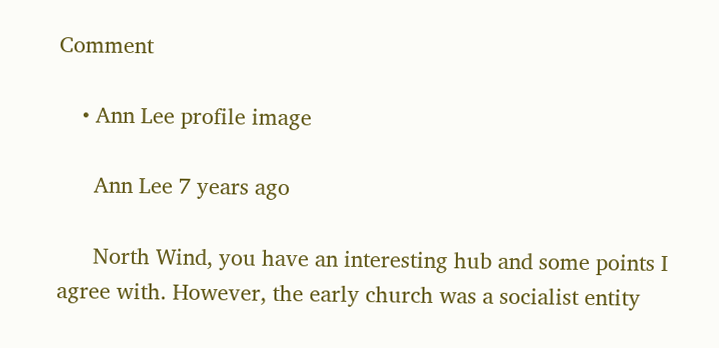Comment

    • Ann Lee profile image

      Ann Lee 7 years ago

      North Wind, you have an interesting hub and some points I agree with. However, the early church was a socialist entity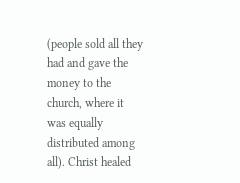(people sold all they had and gave the money to the church, where it was equally distributed among all). Christ healed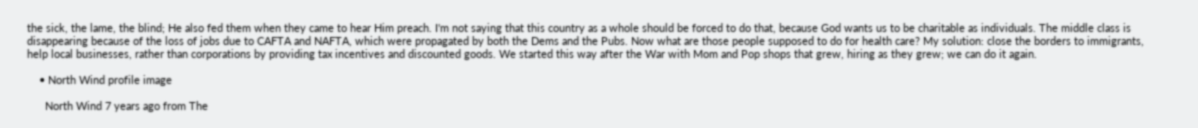the sick, the lame, the blind; He also fed them when they came to hear Him preach. I'm not saying that this country as a whole should be forced to do that, because God wants us to be charitable as individuals. The middle class is disappearing because of the loss of jobs due to CAFTA and NAFTA, which were propagated by both the Dems and the Pubs. Now what are those people supposed to do for health care? My solution: close the borders to immigrants, help local businesses, rather than corporations by providing tax incentives and discounted goods. We started this way after the War with Mom and Pop shops that grew, hiring as they grew; we can do it again.

    • North Wind profile image

      North Wind 7 years ago from The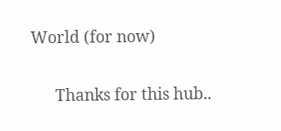World (for now)

      Thanks for this hub..